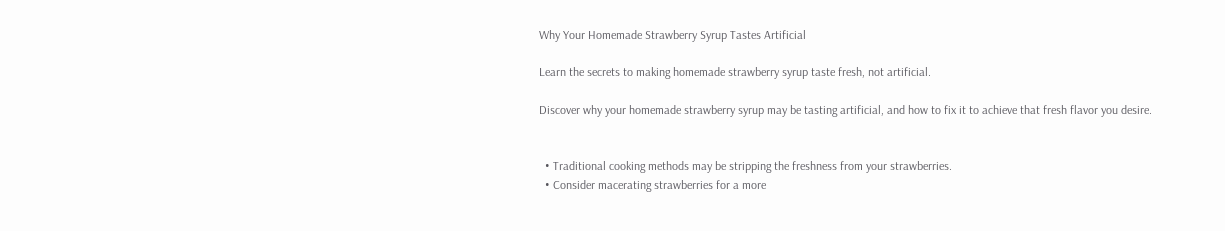Why Your Homemade Strawberry Syrup Tastes Artificial

Learn the secrets to making homemade strawberry syrup taste fresh, not artificial.

Discover why your homemade strawberry syrup may be tasting artificial, and how to fix it to achieve that fresh flavor you desire.


  • Traditional cooking methods may be stripping the freshness from your strawberries.
  • Consider macerating strawberries for a more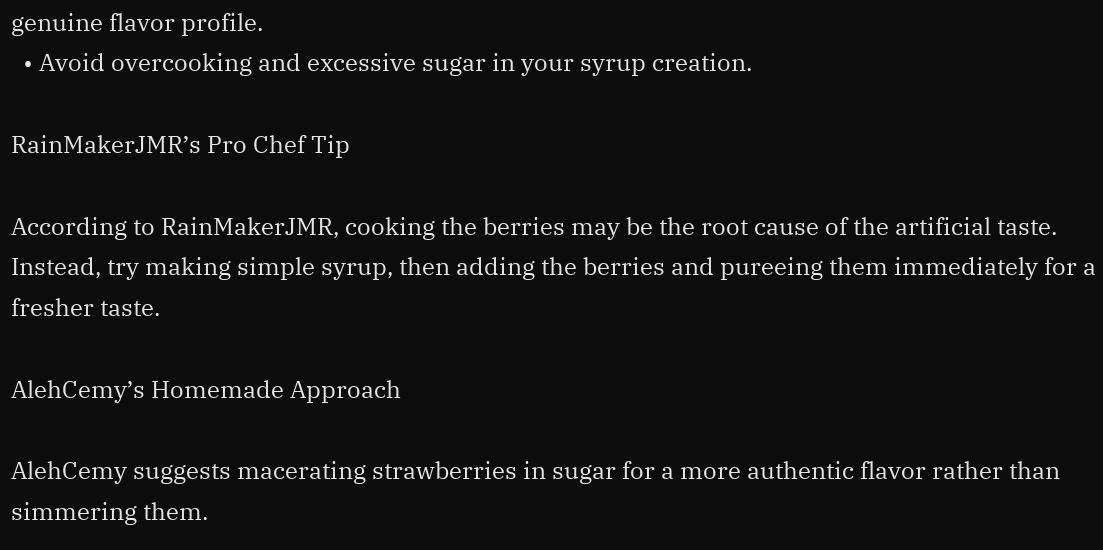genuine flavor profile.
  • Avoid overcooking and excessive sugar in your syrup creation.

RainMakerJMR’s Pro Chef Tip

According to RainMakerJMR, cooking the berries may be the root cause of the artificial taste. Instead, try making simple syrup, then adding the berries and pureeing them immediately for a fresher taste.

AlehCemy’s Homemade Approach

AlehCemy suggests macerating strawberries in sugar for a more authentic flavor rather than simmering them.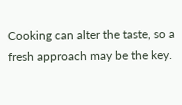Cooking can alter the taste, so a fresh approach may be the key.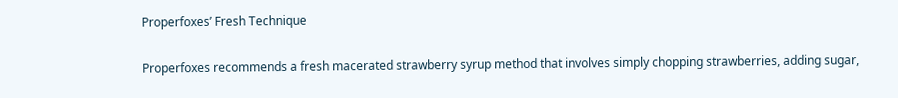Properfoxes’ Fresh Technique

Properfoxes recommends a fresh macerated strawberry syrup method that involves simply chopping strawberries, adding sugar,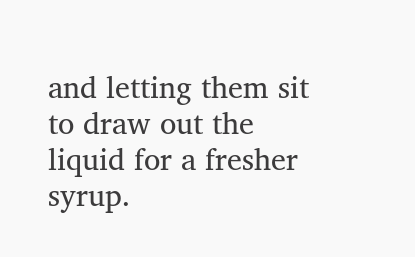and letting them sit to draw out the liquid for a fresher syrup.